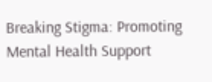Breaking Stigma: Promoting Mental Health Support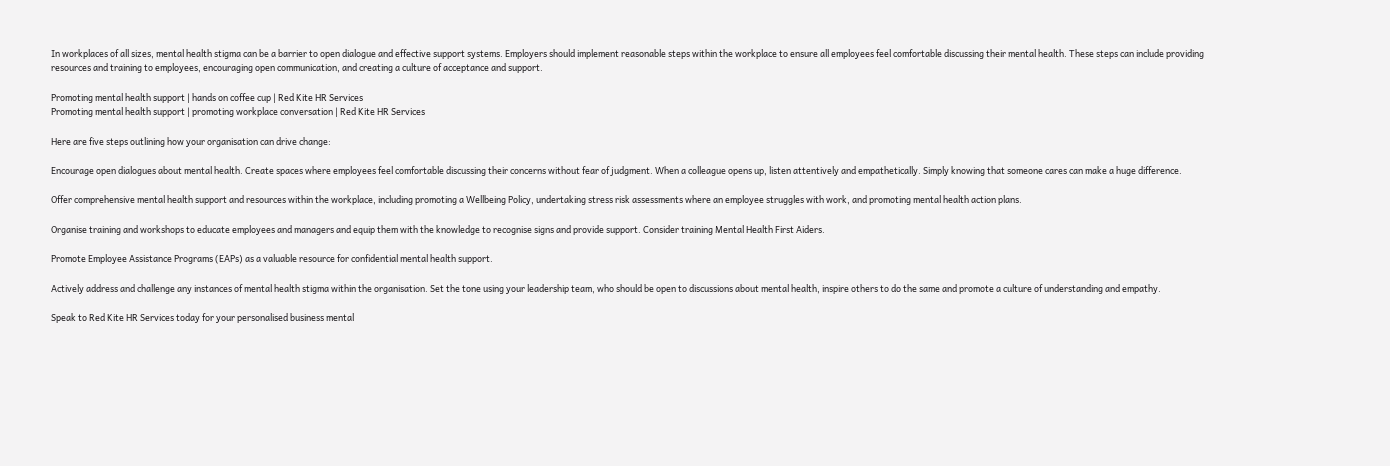In workplaces of all sizes, mental health stigma can be a barrier to open dialogue and effective support systems. Employers should implement reasonable steps within the workplace to ensure all employees feel comfortable discussing their mental health. These steps can include providing resources and training to employees, encouraging open communication, and creating a culture of acceptance and support.

Promoting mental health support | hands on coffee cup | Red Kite HR Services
Promoting mental health support | promoting workplace conversation | Red Kite HR Services

Here are five steps outlining how your organisation can drive change:

Encourage open dialogues about mental health. Create spaces where employees feel comfortable discussing their concerns without fear of judgment. When a colleague opens up, listen attentively and empathetically. Simply knowing that someone cares can make a huge difference.

Offer comprehensive mental health support and resources within the workplace, including promoting a Wellbeing Policy, undertaking stress risk assessments where an employee struggles with work, and promoting mental health action plans.

Organise training and workshops to educate employees and managers and equip them with the knowledge to recognise signs and provide support. Consider training Mental Health First Aiders.

Promote Employee Assistance Programs (EAPs) as a valuable resource for confidential mental health support.

Actively address and challenge any instances of mental health stigma within the organisation. Set the tone using your leadership team, who should be open to discussions about mental health, inspire others to do the same and promote a culture of understanding and empathy.

Speak to Red Kite HR Services today for your personalised business mental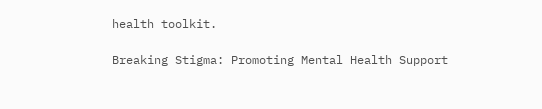health toolkit.

Breaking Stigma: Promoting Mental Health Support